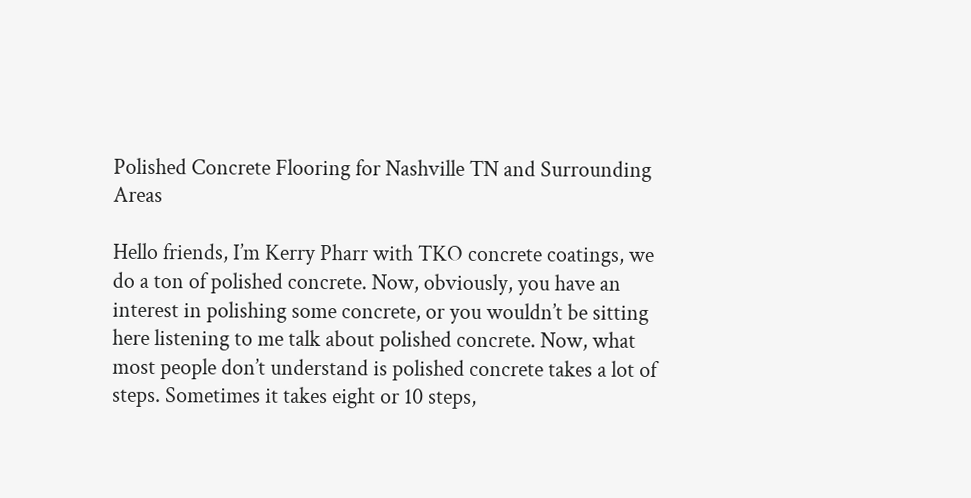Polished Concrete Flooring for Nashville TN and Surrounding Areas

Hello friends, I’m Kerry Pharr with TKO concrete coatings, we do a ton of polished concrete. Now, obviously, you have an interest in polishing some concrete, or you wouldn’t be sitting here listening to me talk about polished concrete. Now, what most people don’t understand is polished concrete takes a lot of steps. Sometimes it takes eight or 10 steps,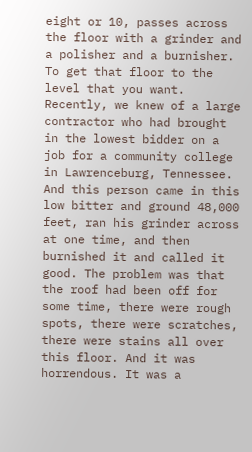eight or 10, passes across the floor with a grinder and a polisher and a burnisher. To get that floor to the level that you want. Recently, we knew of a large contractor who had brought in the lowest bidder on a job for a community college in Lawrenceburg, Tennessee. And this person came in this low bitter and ground 48,000 feet, ran his grinder across at one time, and then burnished it and called it good. The problem was that the roof had been off for some time, there were rough spots, there were scratches, there were stains all over this floor. And it was horrendous. It was a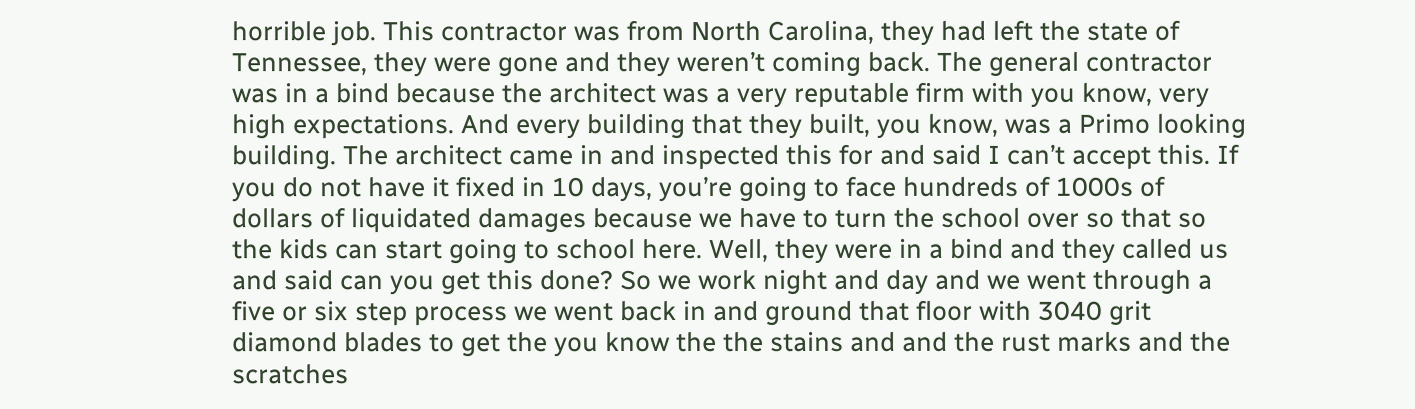horrible job. This contractor was from North Carolina, they had left the state of Tennessee, they were gone and they weren’t coming back. The general contractor was in a bind because the architect was a very reputable firm with you know, very high expectations. And every building that they built, you know, was a Primo looking building. The architect came in and inspected this for and said I can’t accept this. If you do not have it fixed in 10 days, you’re going to face hundreds of 1000s of dollars of liquidated damages because we have to turn the school over so that so the kids can start going to school here. Well, they were in a bind and they called us and said can you get this done? So we work night and day and we went through a five or six step process we went back in and ground that floor with 3040 grit diamond blades to get the you know the the stains and and the rust marks and the scratches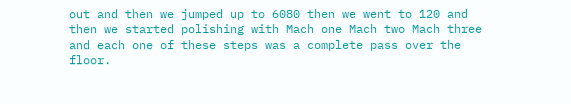out and then we jumped up to 6080 then we went to 120 and then we started polishing with Mach one Mach two Mach three and each one of these steps was a complete pass over the floor.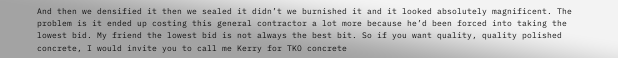And then we densified it then we sealed it didn’t we burnished it and it looked absolutely magnificent. The problem is it ended up costing this general contractor a lot more because he’d been forced into taking the lowest bid. My friend the lowest bid is not always the best bit. So if you want quality, quality polished concrete, I would invite you to call me Kerry for TKO concrete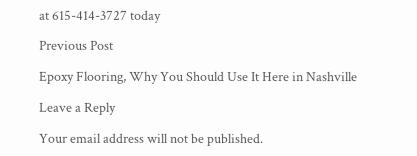at 615-414-3727 today

Previous Post

Epoxy Flooring, Why You Should Use It Here in Nashville

Leave a Reply

Your email address will not be published.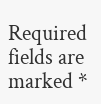Required fields are marked *